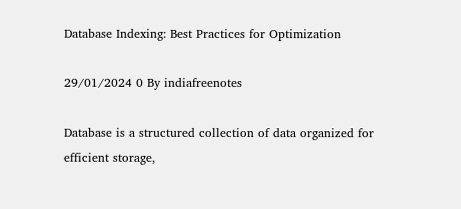Database Indexing: Best Practices for Optimization

29/01/2024 0 By indiafreenotes

Database is a structured collection of data organized for efficient storage,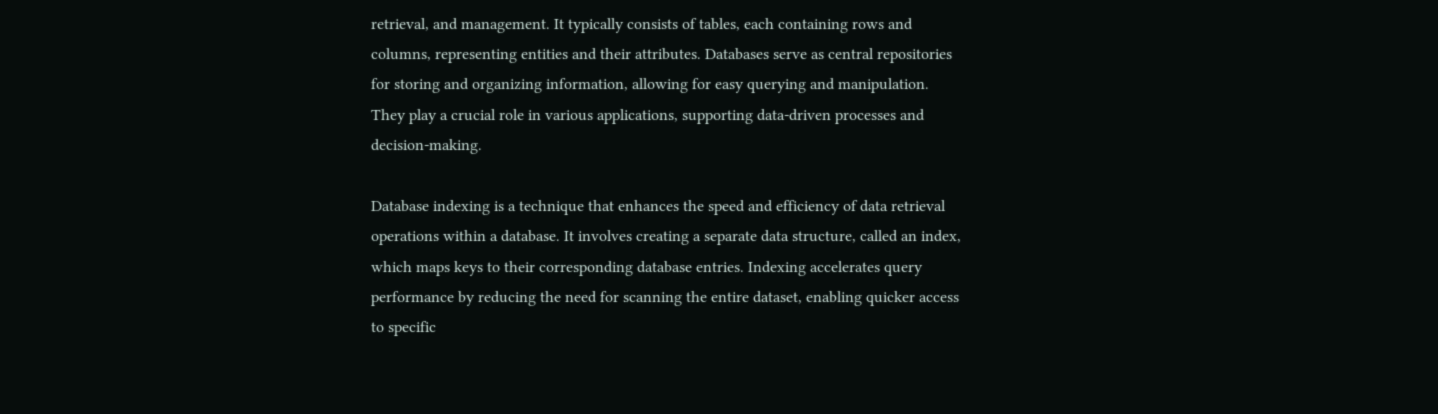retrieval, and management. It typically consists of tables, each containing rows and columns, representing entities and their attributes. Databases serve as central repositories for storing and organizing information, allowing for easy querying and manipulation. They play a crucial role in various applications, supporting data-driven processes and decision-making.

Database indexing is a technique that enhances the speed and efficiency of data retrieval operations within a database. It involves creating a separate data structure, called an index, which maps keys to their corresponding database entries. Indexing accelerates query performance by reducing the need for scanning the entire dataset, enabling quicker access to specific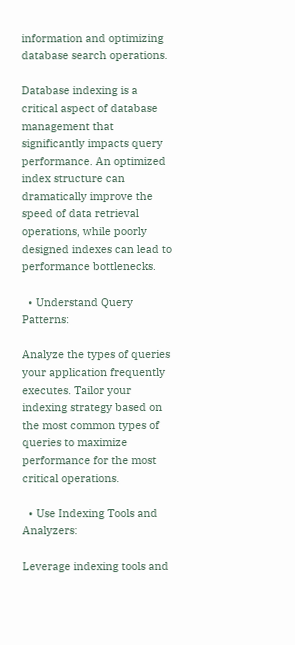information and optimizing database search operations.

Database indexing is a critical aspect of database management that significantly impacts query performance. An optimized index structure can dramatically improve the speed of data retrieval operations, while poorly designed indexes can lead to performance bottlenecks.

  • Understand Query Patterns:

Analyze the types of queries your application frequently executes. Tailor your indexing strategy based on the most common types of queries to maximize performance for the most critical operations.

  • Use Indexing Tools and Analyzers:

Leverage indexing tools and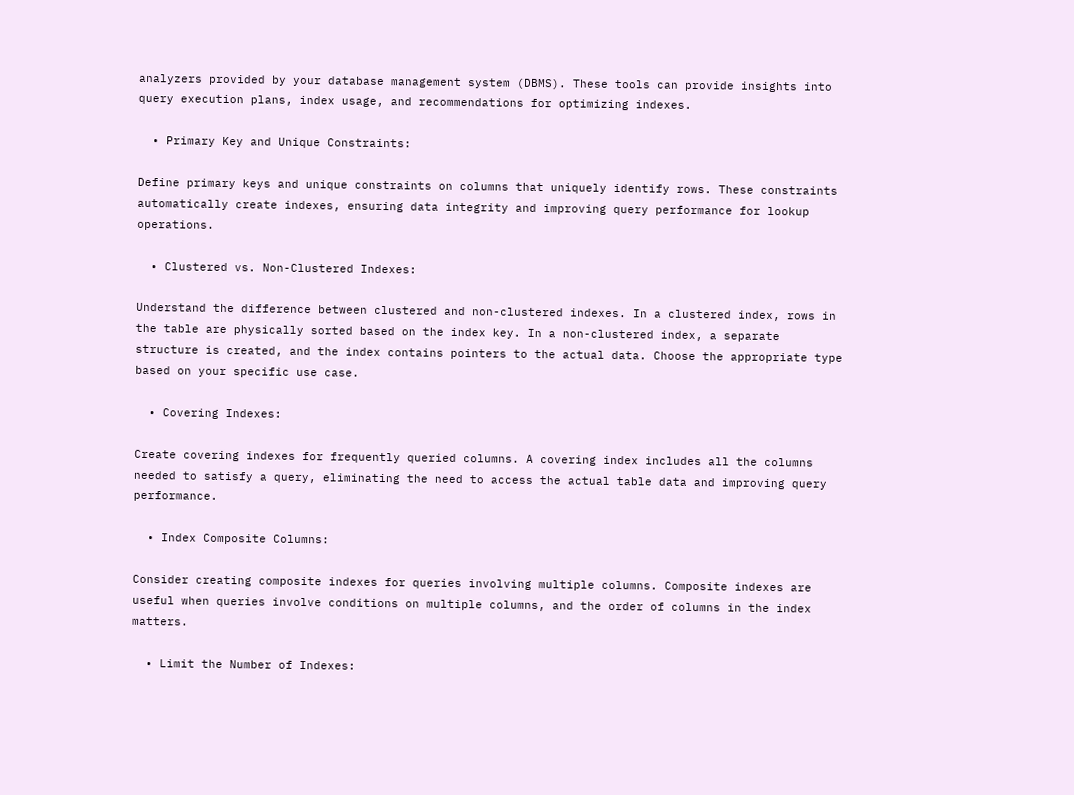analyzers provided by your database management system (DBMS). These tools can provide insights into query execution plans, index usage, and recommendations for optimizing indexes.

  • Primary Key and Unique Constraints:

Define primary keys and unique constraints on columns that uniquely identify rows. These constraints automatically create indexes, ensuring data integrity and improving query performance for lookup operations.

  • Clustered vs. Non-Clustered Indexes:

Understand the difference between clustered and non-clustered indexes. In a clustered index, rows in the table are physically sorted based on the index key. In a non-clustered index, a separate structure is created, and the index contains pointers to the actual data. Choose the appropriate type based on your specific use case.

  • Covering Indexes:

Create covering indexes for frequently queried columns. A covering index includes all the columns needed to satisfy a query, eliminating the need to access the actual table data and improving query performance.

  • Index Composite Columns:

Consider creating composite indexes for queries involving multiple columns. Composite indexes are useful when queries involve conditions on multiple columns, and the order of columns in the index matters.

  • Limit the Number of Indexes: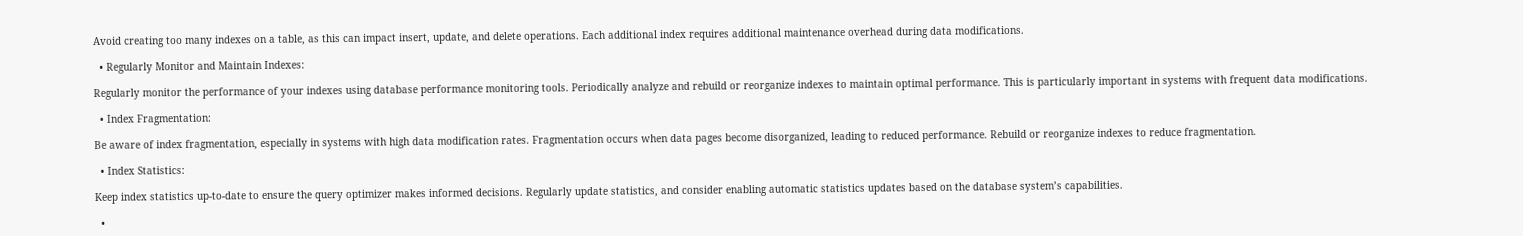Avoid creating too many indexes on a table, as this can impact insert, update, and delete operations. Each additional index requires additional maintenance overhead during data modifications.

  • Regularly Monitor and Maintain Indexes:

Regularly monitor the performance of your indexes using database performance monitoring tools. Periodically analyze and rebuild or reorganize indexes to maintain optimal performance. This is particularly important in systems with frequent data modifications.

  • Index Fragmentation:

Be aware of index fragmentation, especially in systems with high data modification rates. Fragmentation occurs when data pages become disorganized, leading to reduced performance. Rebuild or reorganize indexes to reduce fragmentation.

  • Index Statistics:

Keep index statistics up-to-date to ensure the query optimizer makes informed decisions. Regularly update statistics, and consider enabling automatic statistics updates based on the database system’s capabilities.

  •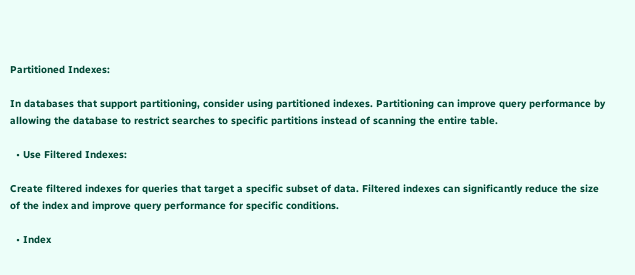Partitioned Indexes:

In databases that support partitioning, consider using partitioned indexes. Partitioning can improve query performance by allowing the database to restrict searches to specific partitions instead of scanning the entire table.

  • Use Filtered Indexes:

Create filtered indexes for queries that target a specific subset of data. Filtered indexes can significantly reduce the size of the index and improve query performance for specific conditions.

  • Index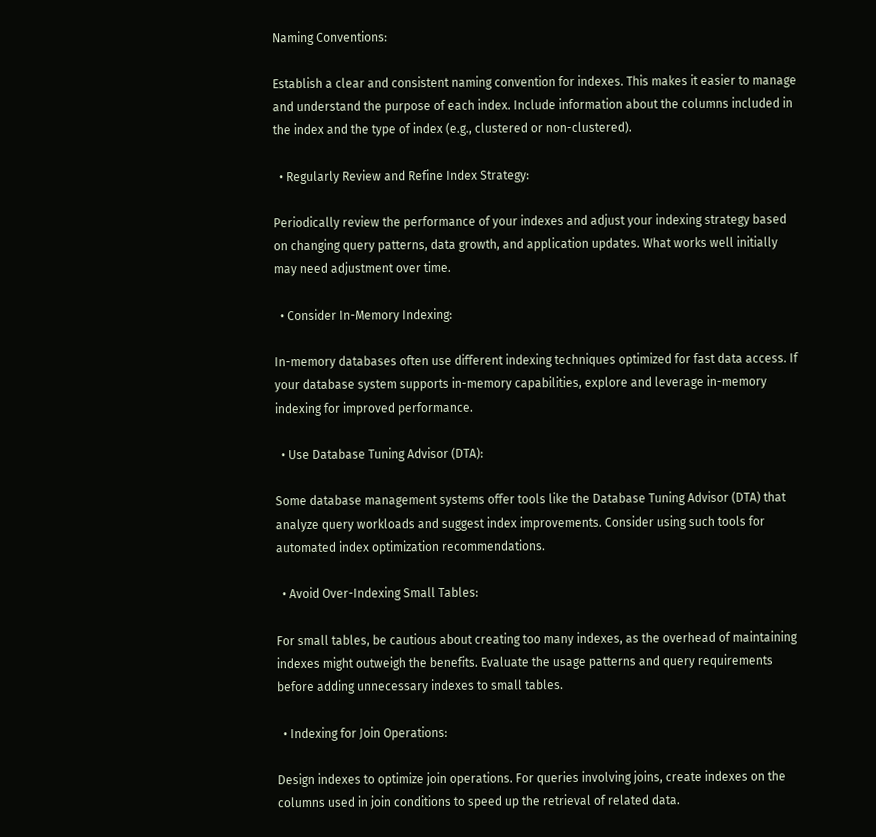Naming Conventions:

Establish a clear and consistent naming convention for indexes. This makes it easier to manage and understand the purpose of each index. Include information about the columns included in the index and the type of index (e.g., clustered or non-clustered).

  • Regularly Review and Refine Index Strategy:

Periodically review the performance of your indexes and adjust your indexing strategy based on changing query patterns, data growth, and application updates. What works well initially may need adjustment over time.

  • Consider In-Memory Indexing:

In-memory databases often use different indexing techniques optimized for fast data access. If your database system supports in-memory capabilities, explore and leverage in-memory indexing for improved performance.

  • Use Database Tuning Advisor (DTA):

Some database management systems offer tools like the Database Tuning Advisor (DTA) that analyze query workloads and suggest index improvements. Consider using such tools for automated index optimization recommendations.

  • Avoid Over-Indexing Small Tables:

For small tables, be cautious about creating too many indexes, as the overhead of maintaining indexes might outweigh the benefits. Evaluate the usage patterns and query requirements before adding unnecessary indexes to small tables.

  • Indexing for Join Operations:

Design indexes to optimize join operations. For queries involving joins, create indexes on the columns used in join conditions to speed up the retrieval of related data.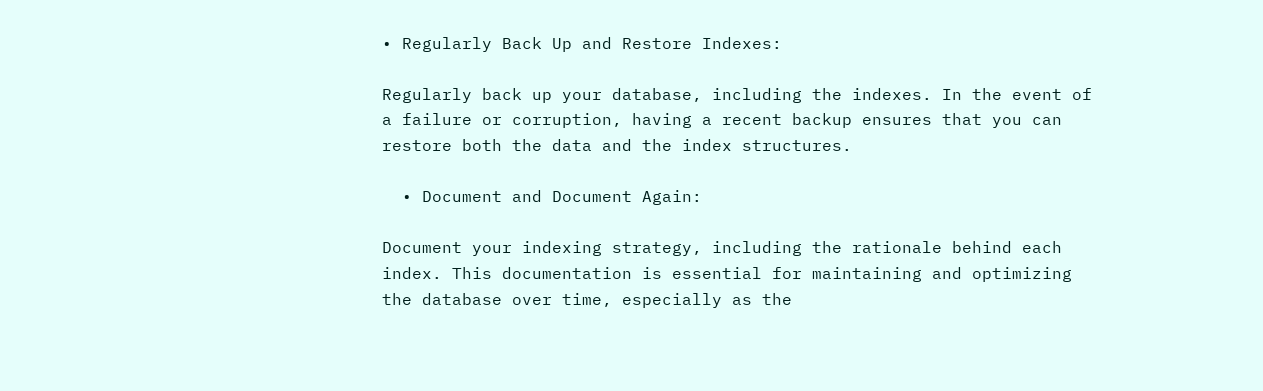• Regularly Back Up and Restore Indexes:

Regularly back up your database, including the indexes. In the event of a failure or corruption, having a recent backup ensures that you can restore both the data and the index structures.

  • Document and Document Again:

Document your indexing strategy, including the rationale behind each index. This documentation is essential for maintaining and optimizing the database over time, especially as the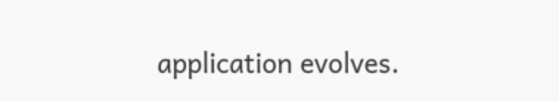application evolves.